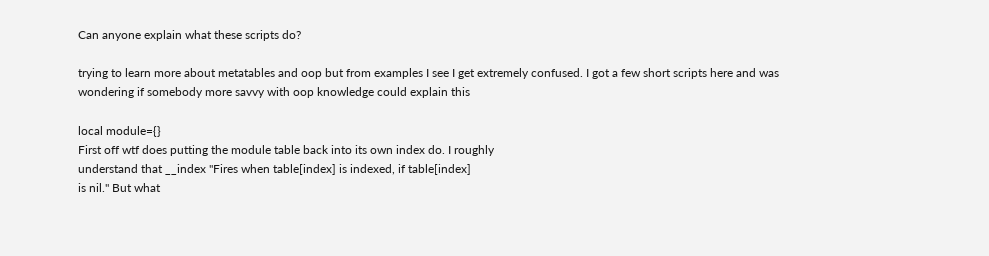Can anyone explain what these scripts do?

trying to learn more about metatables and oop but from examples I see I get extremely confused. I got a few short scripts here and was wondering if somebody more savvy with oop knowledge could explain this

local module={}
First off wtf does putting the module table back into its own index do. I roughly
understand that __index "Fires when table[index] is indexed, if table[index]
is nil." But what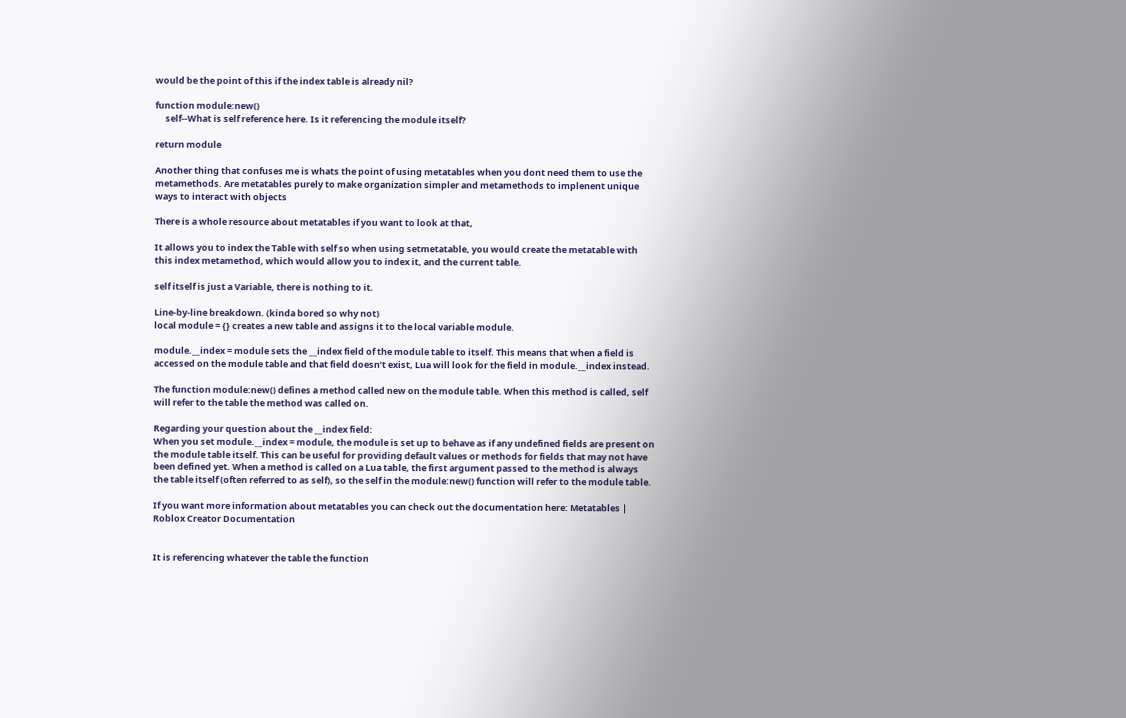would be the point of this if the index table is already nil?

function module:new()
     self--What is self reference here. Is it referencing the module itself?

return module

Another thing that confuses me is whats the point of using metatables when you dont need them to use the metamethods. Are metatables purely to make organization simpler and metamethods to implenent unique ways to interact with objects

There is a whole resource about metatables if you want to look at that,

It allows you to index the Table with self so when using setmetatable, you would create the metatable with this index metamethod, which would allow you to index it, and the current table.

self itself is just a Variable, there is nothing to it.

Line-by-line breakdown. (kinda bored so why not)
local module = {} creates a new table and assigns it to the local variable module.

module.__index = module sets the __index field of the module table to itself. This means that when a field is accessed on the module table and that field doesn’t exist, Lua will look for the field in module.__index instead.

The function module:new() defines a method called new on the module table. When this method is called, self will refer to the table the method was called on.

Regarding your question about the __index field:
When you set module.__index = module, the module is set up to behave as if any undefined fields are present on the module table itself. This can be useful for providing default values or methods for fields that may not have been defined yet. When a method is called on a Lua table, the first argument passed to the method is always the table itself (often referred to as self), so the self in the module:new() function will refer to the module table.

If you want more information about metatables you can check out the documentation here: Metatables | Roblox Creator Documentation


It is referencing whatever the table the function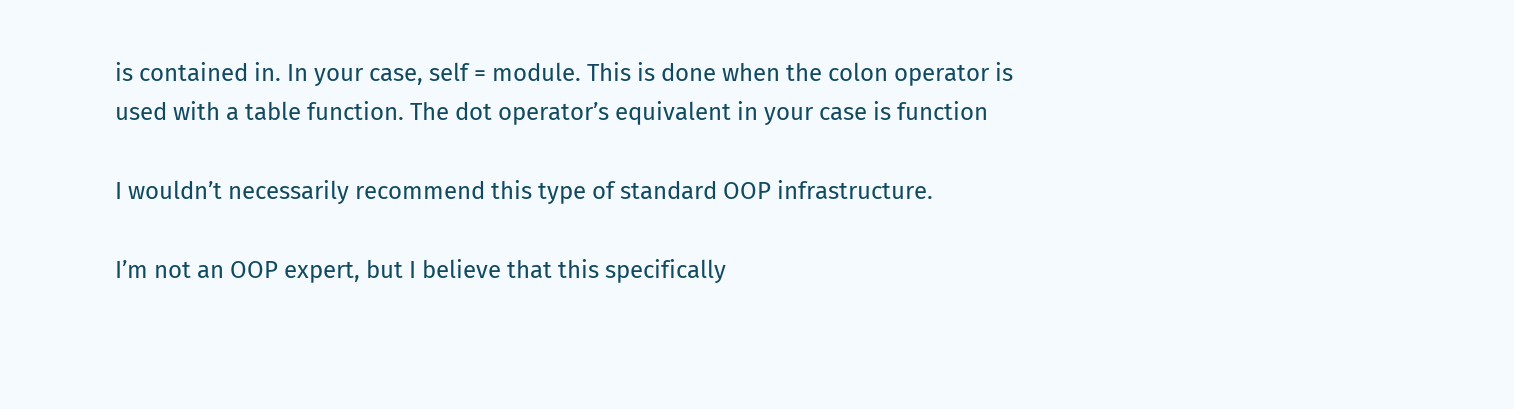is contained in. In your case, self = module. This is done when the colon operator is used with a table function. The dot operator’s equivalent in your case is function

I wouldn’t necessarily recommend this type of standard OOP infrastructure.

I’m not an OOP expert, but I believe that this specifically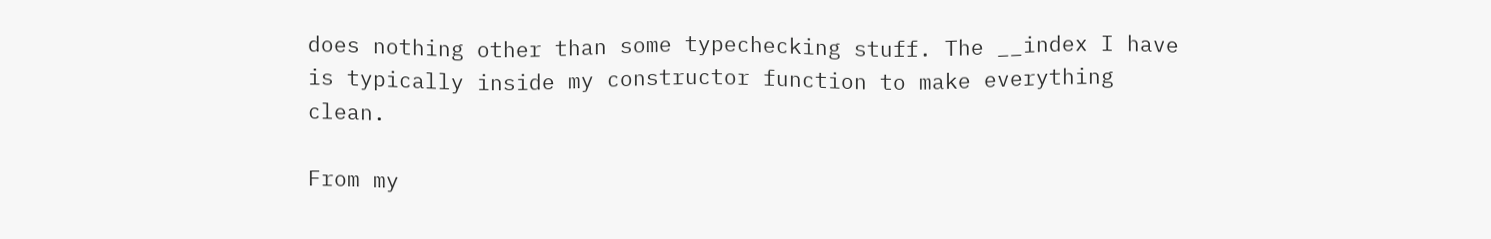does nothing other than some typechecking stuff. The __index I have is typically inside my constructor function to make everything clean.

From my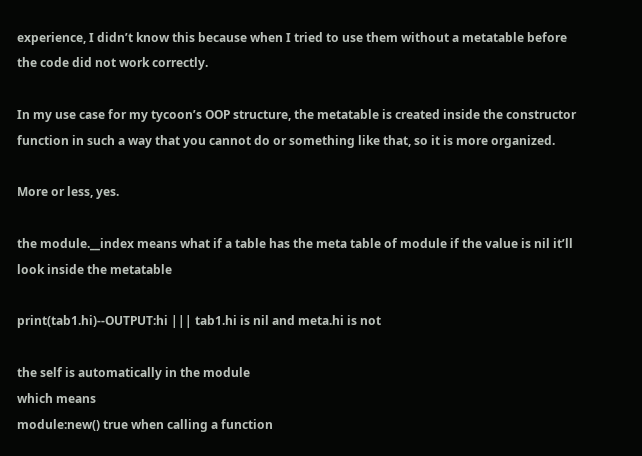experience, I didn’t know this because when I tried to use them without a metatable before the code did not work correctly.

In my use case for my tycoon’s OOP structure, the metatable is created inside the constructor function in such a way that you cannot do or something like that, so it is more organized.

More or less, yes.

the module.__index means what if a table has the meta table of module if the value is nil it’ll look inside the metatable

print(tab1.hi)--OUTPUT:hi ||| tab1.hi is nil and meta.hi is not

the self is automatically in the module
which means
module:new() true when calling a function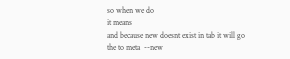so when we do
it means
and because new doesnt exist in tab it will go the to meta  --new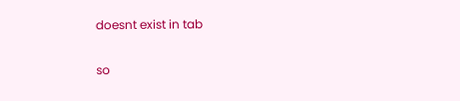doesnt exist in tab

so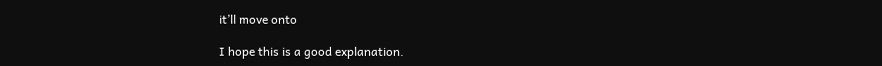it’ll move onto

I hope this is a good explanation.